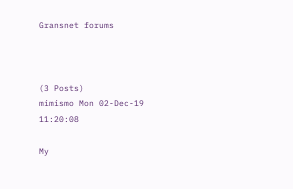Gransnet forums



(3 Posts)
mimismo Mon 02-Dec-19 11:20:08

My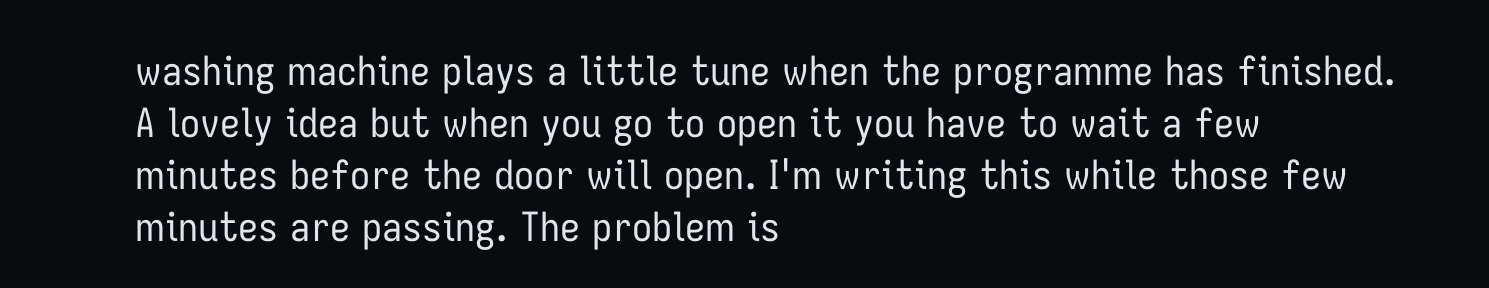washing machine plays a little tune when the programme has finished. A lovely idea but when you go to open it you have to wait a few minutes before the door will open. I'm writing this while those few minutes are passing. The problem is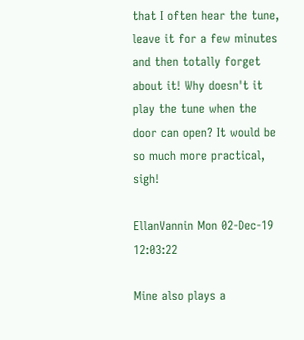that I often hear the tune, leave it for a few minutes and then totally forget about it! Why doesn't it play the tune when the door can open? It would be so much more practical, sigh!

EllanVannin Mon 02-Dec-19 12:03:22

Mine also plays a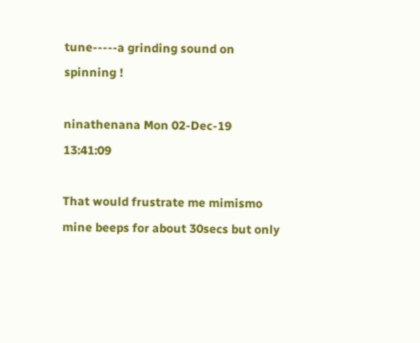tune-----a grinding sound on spinning !

ninathenana Mon 02-Dec-19 13:41:09

That would frustrate me mimismo
mine beeps for about 30secs but only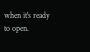when it's ready to open.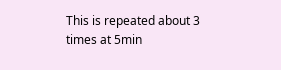This is repeated about 3 times at 5min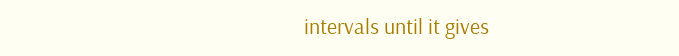intervals until it gives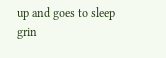up and goes to sleep grin